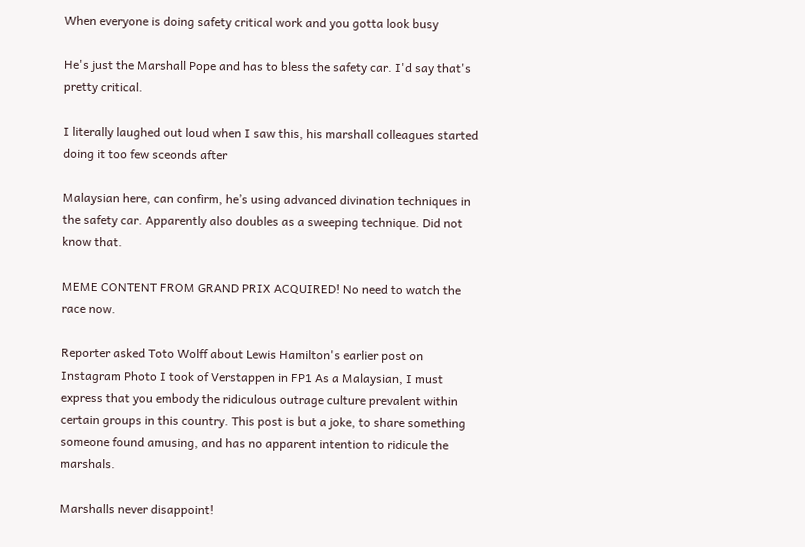When everyone is doing safety critical work and you gotta look busy

He's just the Marshall Pope and has to bless the safety car. I'd say that's pretty critical.

I literally laughed out loud when I saw this, his marshall colleagues started doing it too few sceonds after

Malaysian here, can confirm, he’s using advanced divination techniques in the safety car. Apparently also doubles as a sweeping technique. Did not know that.

MEME CONTENT FROM GRAND PRIX ACQUIRED! No need to watch the race now.

Reporter asked Toto Wolff about Lewis Hamilton's earlier post on Instagram Photo I took of Verstappen in FP1 As a Malaysian, I must express that you embody the ridiculous outrage culture prevalent within certain groups in this country. This post is but a joke, to share something someone found amusing, and has no apparent intention to ridicule the marshals.

Marshalls never disappoint!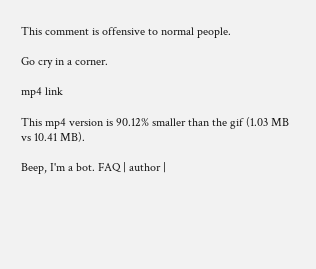This comment is offensive to normal people.

Go cry in a corner.

mp4 link

This mp4 version is 90.12% smaller than the gif (1.03 MB vs 10.41 MB).

Beep, I'm a bot. FAQ | author |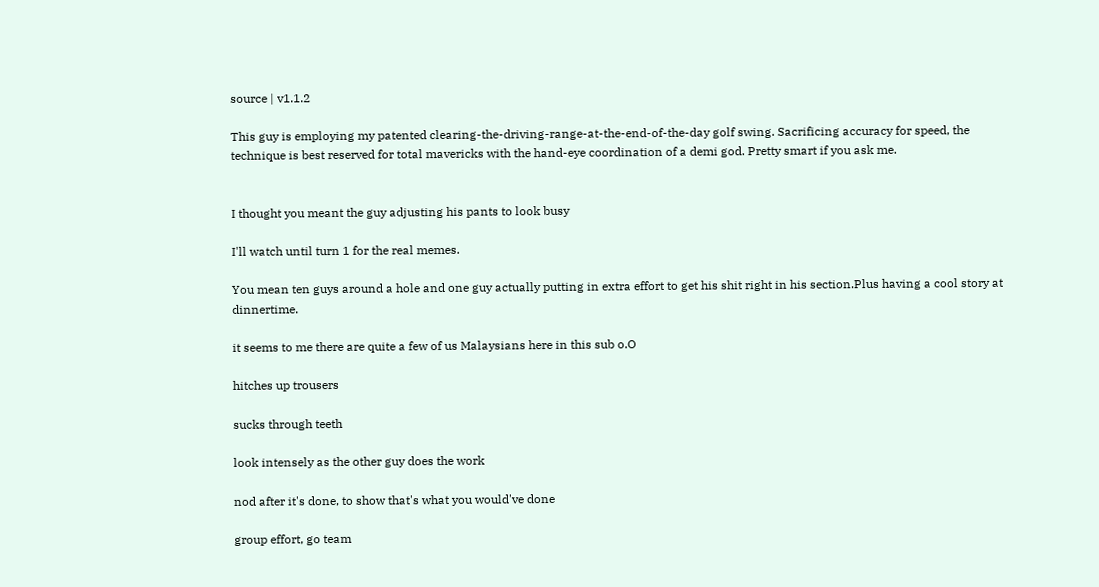source | v1.1.2

This guy is employing my patented clearing-the-driving-range-at-the-end-of-the-day golf swing. Sacrificing accuracy for speed, the technique is best reserved for total mavericks with the hand-eye coordination of a demi god. Pretty smart if you ask me.


I thought you meant the guy adjusting his pants to look busy

I'll watch until turn 1 for the real memes.

You mean ten guys around a hole and one guy actually putting in extra effort to get his shit right in his section.Plus having a cool story at dinnertime.

it seems to me there are quite a few of us Malaysians here in this sub o.O

hitches up trousers

sucks through teeth

look intensely as the other guy does the work

nod after it's done, to show that's what you would've done

group effort, go team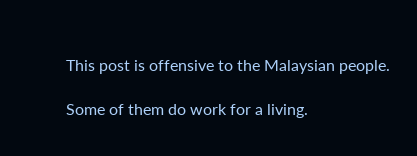This post is offensive to the Malaysian people.

Some of them do work for a living.